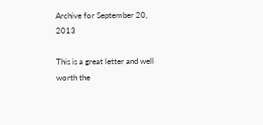Archive for September 20, 2013

This is a great letter and well worth the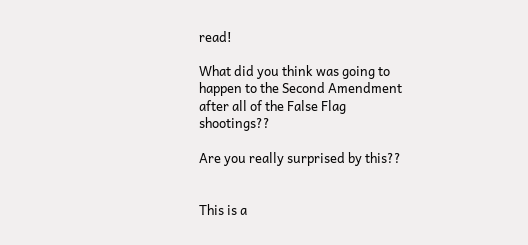read!

What did you think was going to happen to the Second Amendment after all of the False Flag shootings??

Are you really surprised by this??


This is a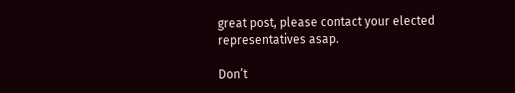great post, please contact your elected representatives asap.

Don’t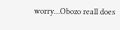worry…Obozo reall does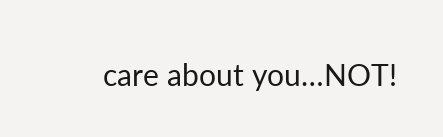care about you…NOT!